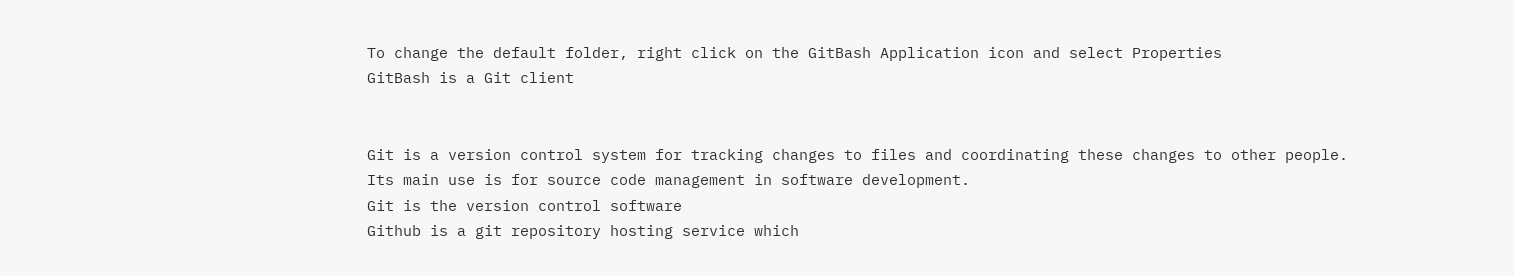To change the default folder, right click on the GitBash Application icon and select Properties
GitBash is a Git client


Git is a version control system for tracking changes to files and coordinating these changes to other people.
Its main use is for source code management in software development.
Git is the version control software
Github is a git repository hosting service which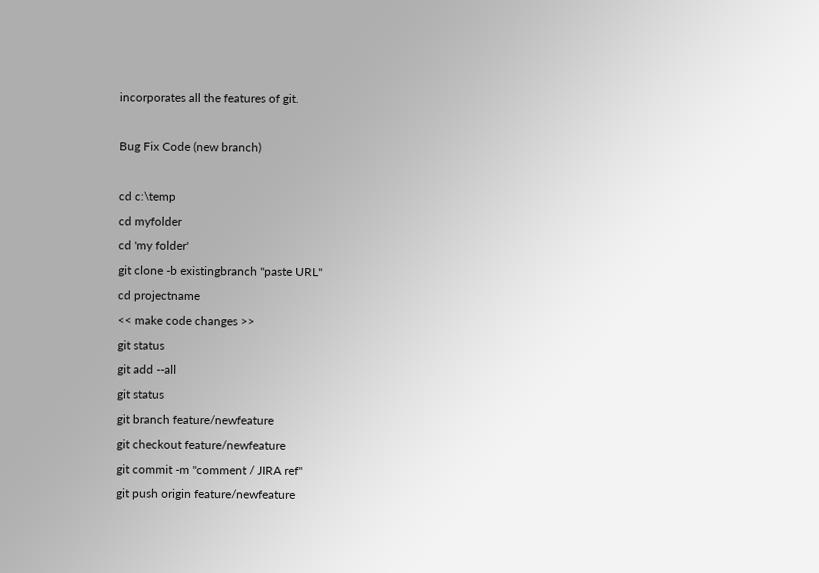incorporates all the features of git.

Bug Fix Code (new branch)

cd c:\temp
cd myfolder
cd 'my folder'
git clone -b existingbranch "paste URL"
cd projectname
<< make code changes >>
git status
git add --all
git status
git branch feature/newfeature
git checkout feature/newfeature
git commit -m "comment / JIRA ref"
git push origin feature/newfeature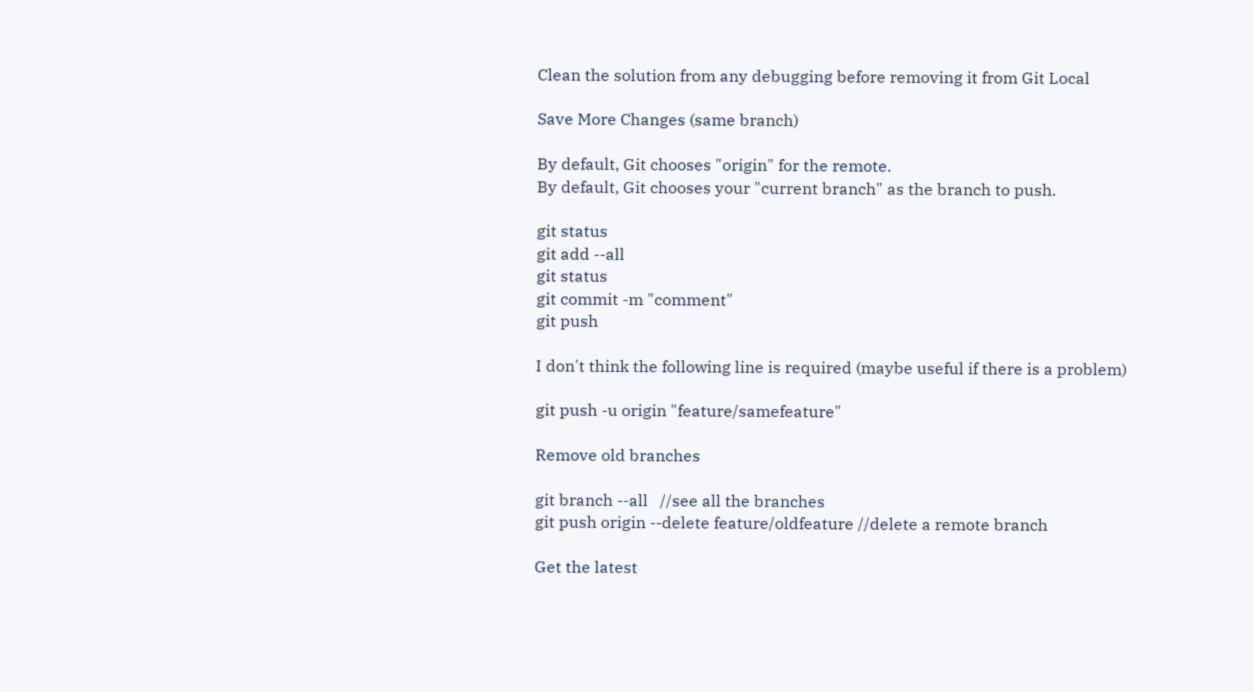Clean the solution from any debugging before removing it from Git Local

Save More Changes (same branch)

By default, Git chooses "origin" for the remote.
By default, Git chooses your "current branch" as the branch to push.

git status
git add --all
git status
git commit -m "comment"
git push

I don't think the following line is required (maybe useful if there is a problem)

git push -u origin "feature/samefeature"

Remove old branches

git branch --all   //see all the branches
git push origin --delete feature/oldfeature //delete a remote branch

Get the latest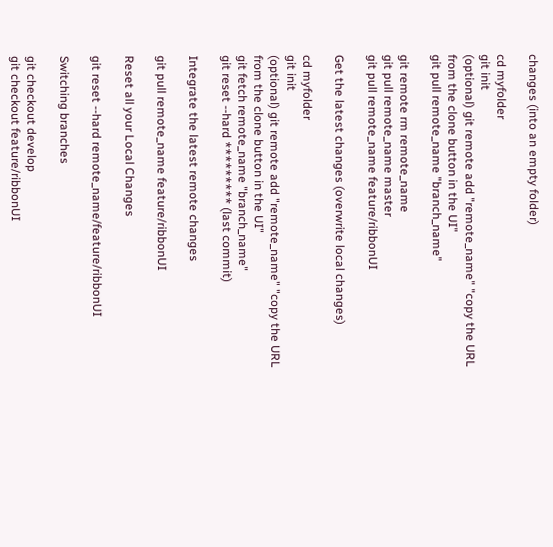changes (into an empty folder)

cd myfolder
git init
(optional) git remote add "remote_name" "copy the URL from the clone button in the UI"
git pull remote_name "branch_name"

git remote rm remote_name
git pull remote_name master
git pull remote_name feature/ribbonUI

Get the latest changes (overwrite local changes)

cd myfolder
git init
(optional) git remote add "remote_name" "copy the URL from the clone button in the UI"
git fetch remote_name "branch_name"
git reset --hard ********* (last commit)

Integrate the latest remote changes

git pull remote_name feature/ribbonUI

Reset all your Local Changes

git reset --hard remote_name/feature/ribbonUI

Switching branches

git checkout develop
git checkout feature/ribbonUI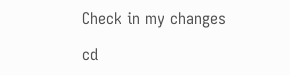Check in my changes

cd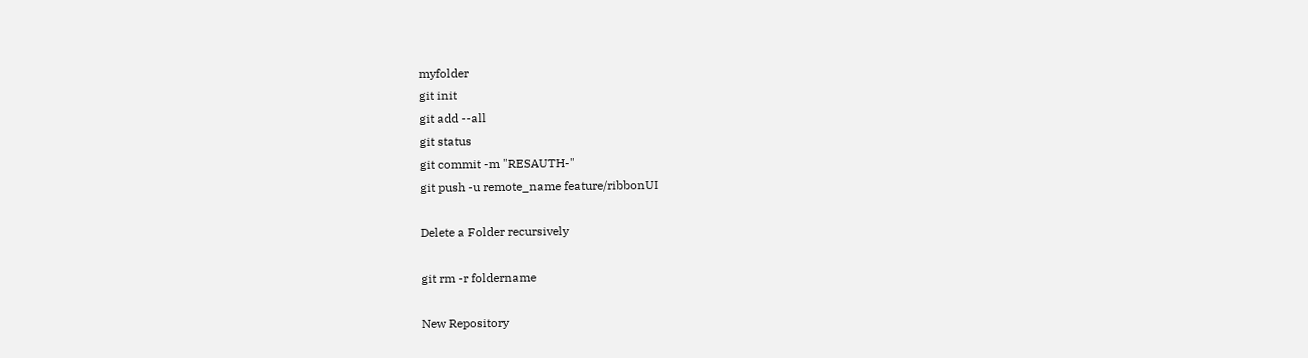myfolder
git init
git add --all
git status
git commit -m "RESAUTH-"
git push -u remote_name feature/ribbonUI

Delete a Folder recursively

git rm -r foldername

New Repository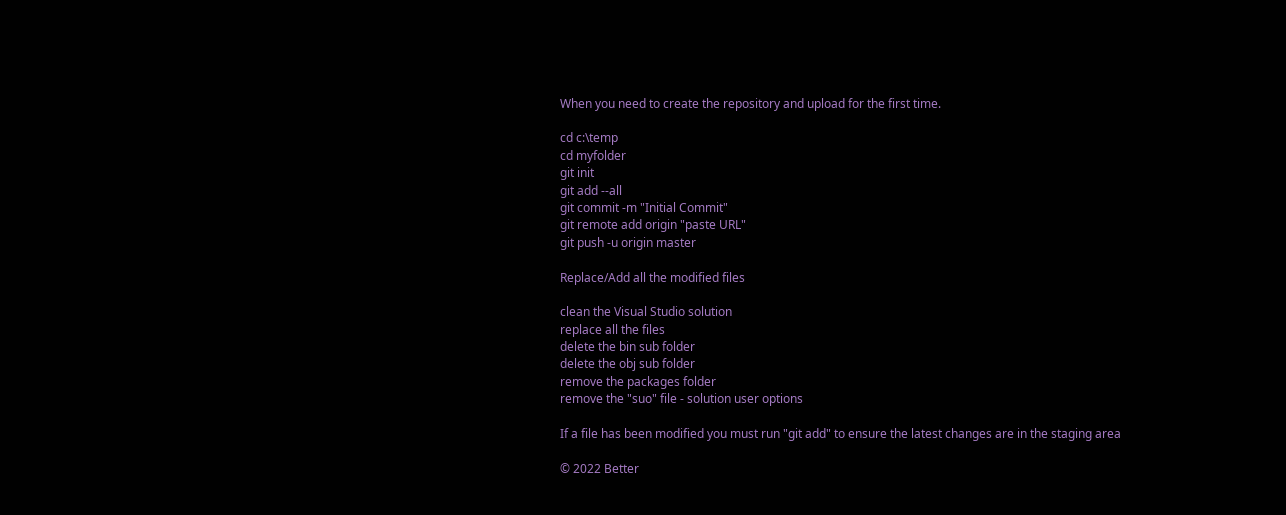When you need to create the repository and upload for the first time.

cd c:\temp
cd myfolder
git init
git add --all
git commit -m "Initial Commit"
git remote add origin "paste URL"
git push -u origin master

Replace/Add all the modified files

clean the Visual Studio solution
replace all the files
delete the bin sub folder
delete the obj sub folder
remove the packages folder
remove the "suo" file - solution user options

If a file has been modified you must run "git add" to ensure the latest changes are in the staging area

© 2022 Better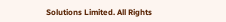Solutions Limited. All Rights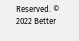Reserved. © 2022 Better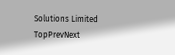Solutions Limited TopPrevNext